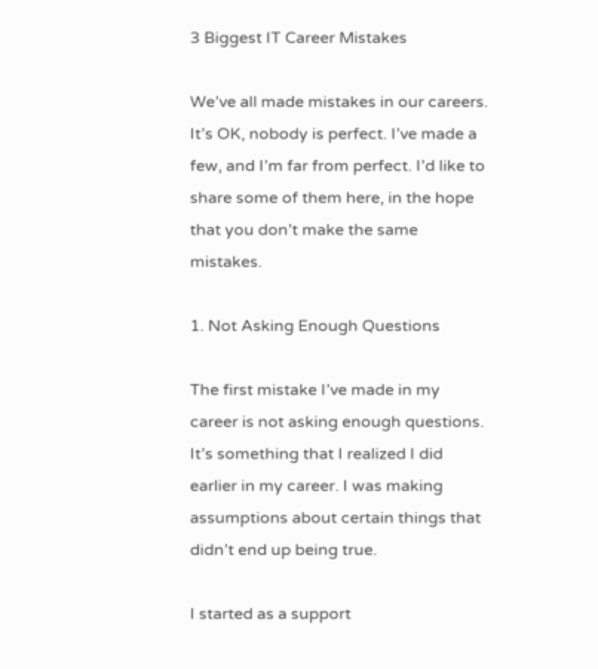3 Biggest IT Career Mistakes

We’ve all made mistakes in our careers. It’s OK, nobody is perfect. I’ve made a few, and I’m far from perfect. I’d like to share some of them here, in the hope that you don’t make the same mistakes.

1. Not Asking Enough Questions

The first mistake I’ve made in my career is not asking enough questions. It’s something that I realized I did earlier in my career. I was making assumptions about certain things that didn’t end up being true.

I started as a support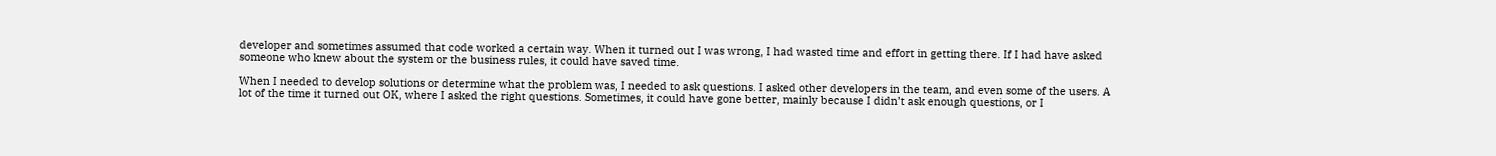developer and sometimes assumed that code worked a certain way. When it turned out I was wrong, I had wasted time and effort in getting there. If I had have asked someone who knew about the system or the business rules, it could have saved time.

When I needed to develop solutions or determine what the problem was, I needed to ask questions. I asked other developers in the team, and even some of the users. A lot of the time it turned out OK, where I asked the right questions. Sometimes, it could have gone better, mainly because I didn’t ask enough questions, or I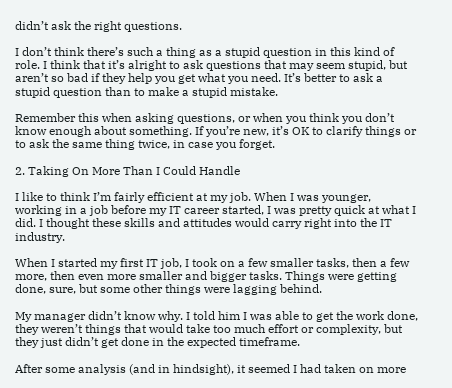didn’t ask the right questions.

I don’t think there’s such a thing as a stupid question in this kind of role. I think that it’s alright to ask questions that may seem stupid, but aren’t so bad if they help you get what you need. It’s better to ask a stupid question than to make a stupid mistake.

Remember this when asking questions, or when you think you don’t know enough about something. If you’re new, it’s OK to clarify things or to ask the same thing twice, in case you forget.

2. Taking On More Than I Could Handle

I like to think I’m fairly efficient at my job. When I was younger, working in a job before my IT career started, I was pretty quick at what I did. I thought these skills and attitudes would carry right into the IT industry.

When I started my first IT job, I took on a few smaller tasks, then a few more, then even more smaller and bigger tasks. Things were getting done, sure, but some other things were lagging behind.

My manager didn’t know why. I told him I was able to get the work done, they weren’t things that would take too much effort or complexity, but they just didn’t get done in the expected timeframe.

After some analysis (and in hindsight), it seemed I had taken on more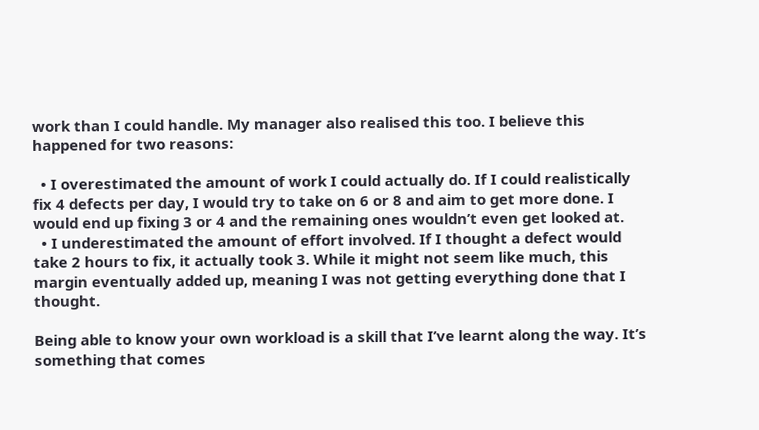work than I could handle. My manager also realised this too. I believe this happened for two reasons:

  • I overestimated the amount of work I could actually do. If I could realistically fix 4 defects per day, I would try to take on 6 or 8 and aim to get more done. I would end up fixing 3 or 4 and the remaining ones wouldn’t even get looked at.
  • I underestimated the amount of effort involved. If I thought a defect would take 2 hours to fix, it actually took 3. While it might not seem like much, this margin eventually added up, meaning I was not getting everything done that I thought.

Being able to know your own workload is a skill that I’ve learnt along the way. It’s something that comes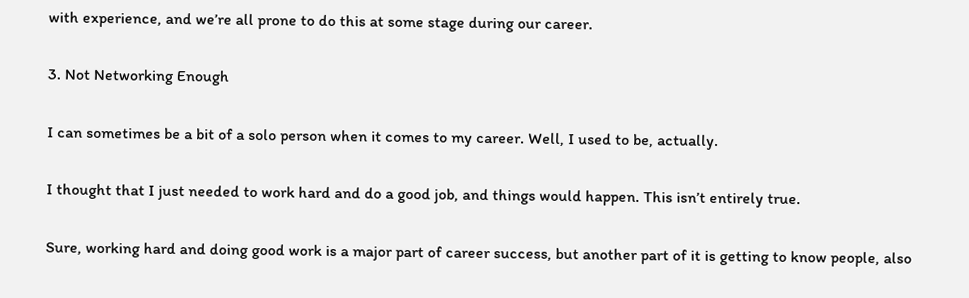with experience, and we’re all prone to do this at some stage during our career.

3. Not Networking Enough

I can sometimes be a bit of a solo person when it comes to my career. Well, I used to be, actually.

I thought that I just needed to work hard and do a good job, and things would happen. This isn’t entirely true.

Sure, working hard and doing good work is a major part of career success, but another part of it is getting to know people, also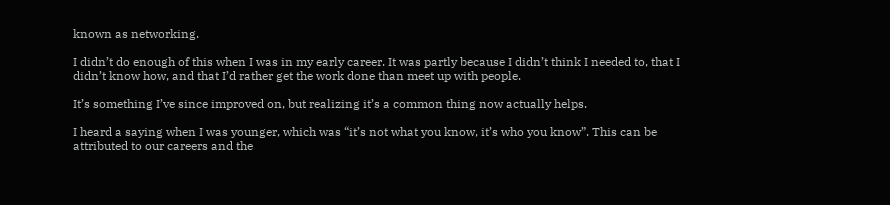known as networking.

I didn’t do enough of this when I was in my early career. It was partly because I didn’t think I needed to, that I didn’t know how, and that I’d rather get the work done than meet up with people.

It’s something I’ve since improved on, but realizing it’s a common thing now actually helps.

I heard a saying when I was younger, which was “it’s not what you know, it’s who you know”. This can be attributed to our careers and the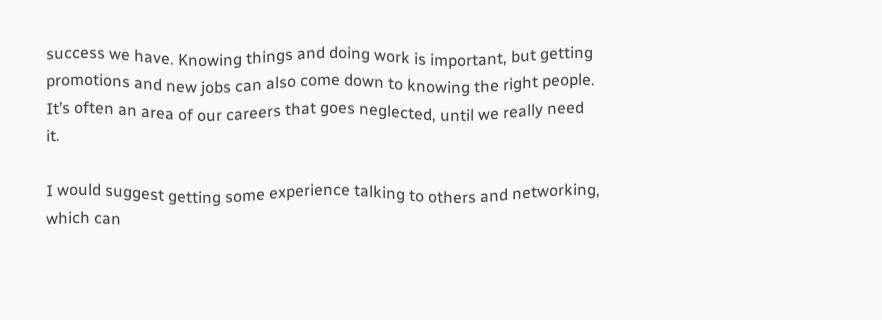success we have. Knowing things and doing work is important, but getting promotions and new jobs can also come down to knowing the right people. It’s often an area of our careers that goes neglected, until we really need it.

I would suggest getting some experience talking to others and networking, which can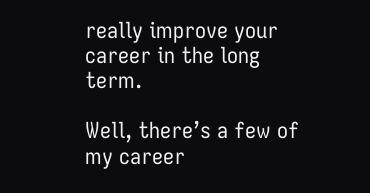really improve your career in the long term.

Well, there’s a few of my career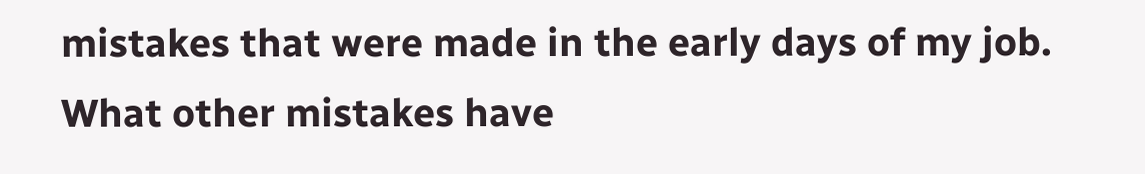mistakes that were made in the early days of my job. What other mistakes have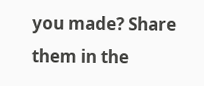you made? Share them in the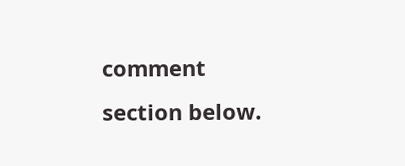comment section below.